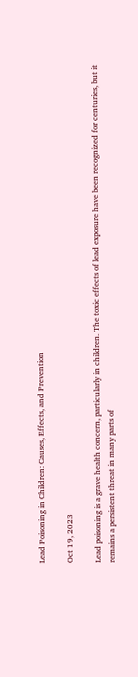Lead Poisoning in Children: Causes, Effects, and Prevention

Oct 19, 2023

Lead poisoning is a grave health concern, particularly in children. The toxic effects of lead exposure have been recognized for centuries, but it remains a persistent threat in many parts of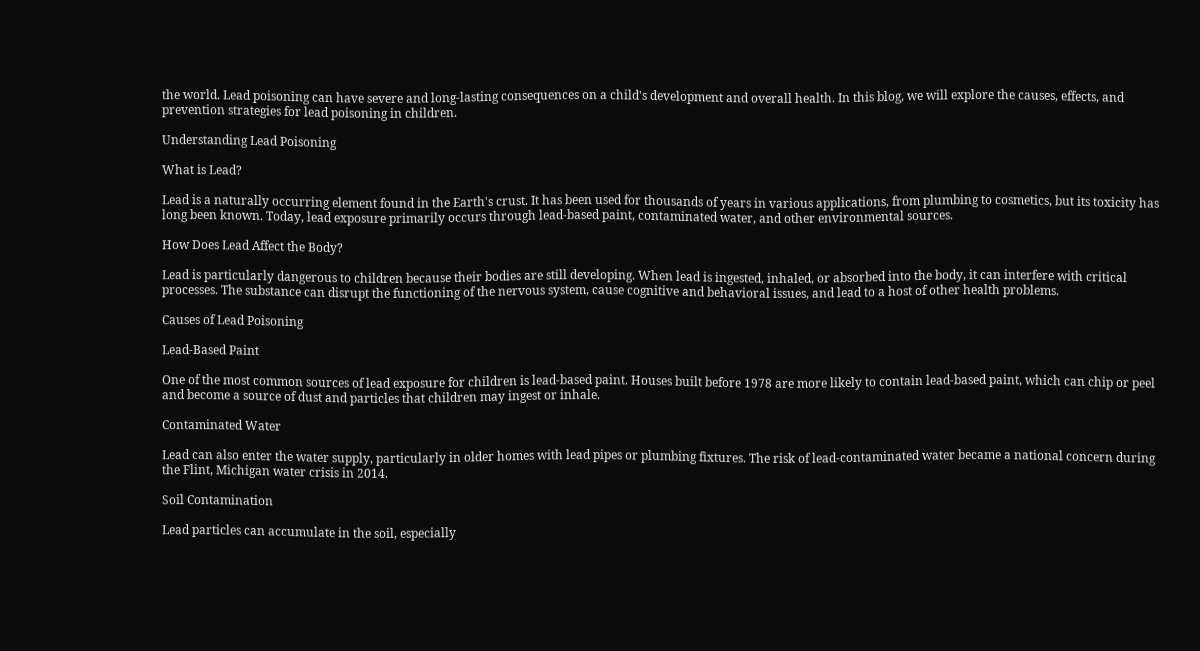the world. Lead poisoning can have severe and long-lasting consequences on a child's development and overall health. In this blog, we will explore the causes, effects, and prevention strategies for lead poisoning in children.

Understanding Lead Poisoning

What is Lead?

Lead is a naturally occurring element found in the Earth's crust. It has been used for thousands of years in various applications, from plumbing to cosmetics, but its toxicity has long been known. Today, lead exposure primarily occurs through lead-based paint, contaminated water, and other environmental sources.

How Does Lead Affect the Body?

Lead is particularly dangerous to children because their bodies are still developing. When lead is ingested, inhaled, or absorbed into the body, it can interfere with critical processes. The substance can disrupt the functioning of the nervous system, cause cognitive and behavioral issues, and lead to a host of other health problems.

Causes of Lead Poisoning

Lead-Based Paint

One of the most common sources of lead exposure for children is lead-based paint. Houses built before 1978 are more likely to contain lead-based paint, which can chip or peel and become a source of dust and particles that children may ingest or inhale.

Contaminated Water

Lead can also enter the water supply, particularly in older homes with lead pipes or plumbing fixtures. The risk of lead-contaminated water became a national concern during the Flint, Michigan water crisis in 2014.

Soil Contamination

Lead particles can accumulate in the soil, especially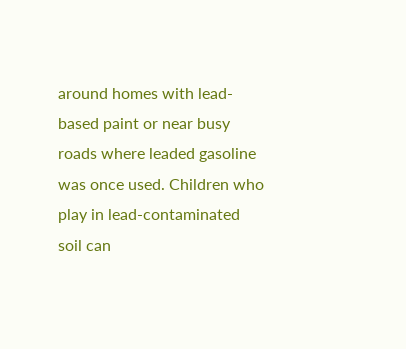around homes with lead-based paint or near busy roads where leaded gasoline was once used. Children who play in lead-contaminated soil can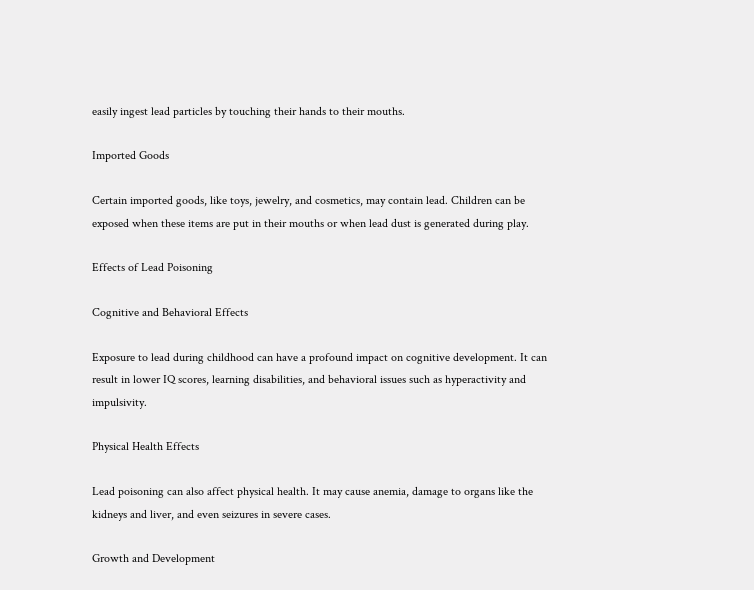easily ingest lead particles by touching their hands to their mouths.

Imported Goods

Certain imported goods, like toys, jewelry, and cosmetics, may contain lead. Children can be exposed when these items are put in their mouths or when lead dust is generated during play.

Effects of Lead Poisoning

Cognitive and Behavioral Effects

Exposure to lead during childhood can have a profound impact on cognitive development. It can result in lower IQ scores, learning disabilities, and behavioral issues such as hyperactivity and impulsivity.

Physical Health Effects

Lead poisoning can also affect physical health. It may cause anemia, damage to organs like the kidneys and liver, and even seizures in severe cases.

Growth and Development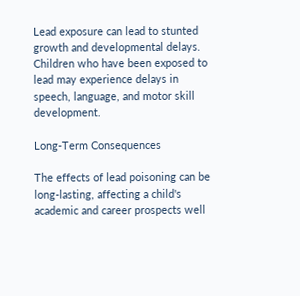Lead exposure can lead to stunted growth and developmental delays. Children who have been exposed to lead may experience delays in speech, language, and motor skill development.

Long-Term Consequences

The effects of lead poisoning can be long-lasting, affecting a child's academic and career prospects well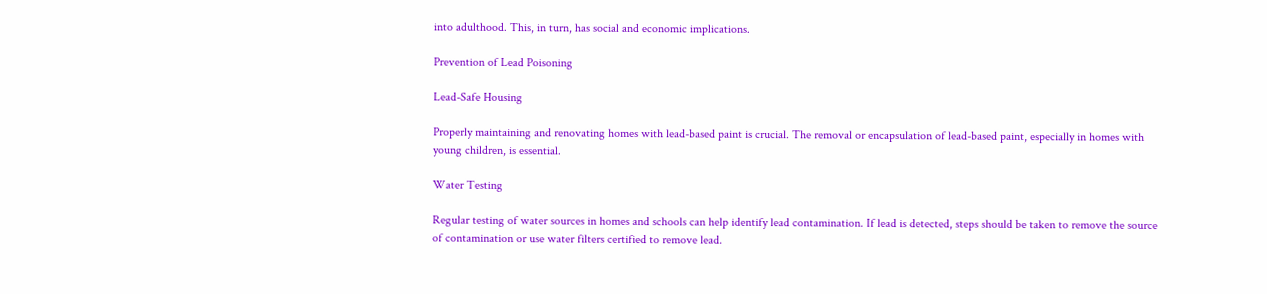into adulthood. This, in turn, has social and economic implications.

Prevention of Lead Poisoning

Lead-Safe Housing

Properly maintaining and renovating homes with lead-based paint is crucial. The removal or encapsulation of lead-based paint, especially in homes with young children, is essential.

Water Testing

Regular testing of water sources in homes and schools can help identify lead contamination. If lead is detected, steps should be taken to remove the source of contamination or use water filters certified to remove lead.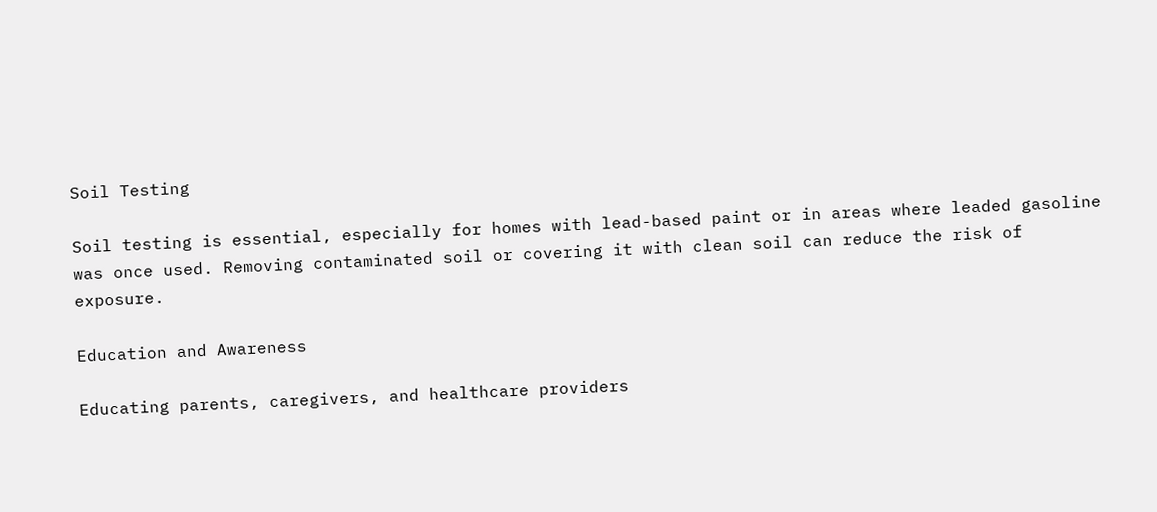Soil Testing

Soil testing is essential, especially for homes with lead-based paint or in areas where leaded gasoline was once used. Removing contaminated soil or covering it with clean soil can reduce the risk of exposure.

Education and Awareness

Educating parents, caregivers, and healthcare providers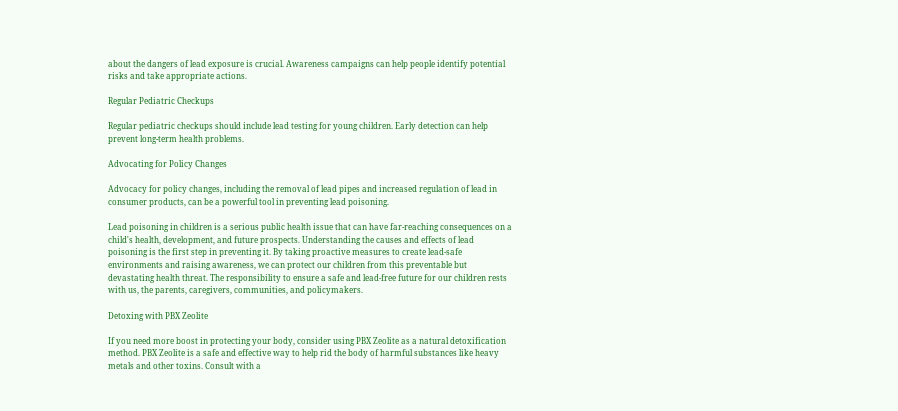about the dangers of lead exposure is crucial. Awareness campaigns can help people identify potential risks and take appropriate actions.

Regular Pediatric Checkups

Regular pediatric checkups should include lead testing for young children. Early detection can help prevent long-term health problems.

Advocating for Policy Changes

Advocacy for policy changes, including the removal of lead pipes and increased regulation of lead in consumer products, can be a powerful tool in preventing lead poisoning.

Lead poisoning in children is a serious public health issue that can have far-reaching consequences on a child's health, development, and future prospects. Understanding the causes and effects of lead poisoning is the first step in preventing it. By taking proactive measures to create lead-safe environments and raising awareness, we can protect our children from this preventable but devastating health threat. The responsibility to ensure a safe and lead-free future for our children rests with us, the parents, caregivers, communities, and policymakers.

Detoxing with PBX Zeolite

If you need more boost in protecting your body, consider using PBX Zeolite as a natural detoxification method. PBX Zeolite is a safe and effective way to help rid the body of harmful substances like heavy metals and other toxins. Consult with a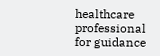healthcare professional for guidance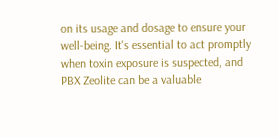on its usage and dosage to ensure your well-being. It's essential to act promptly when toxin exposure is suspected, and PBX Zeolite can be a valuable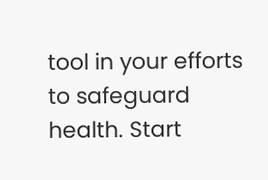tool in your efforts to safeguard health. Start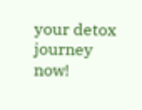your detox journey now!